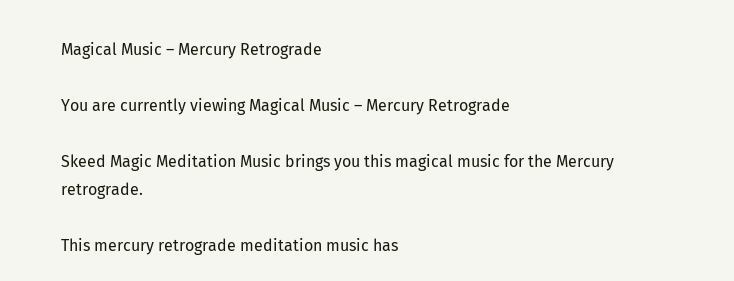Magical Music – Mercury Retrograde

You are currently viewing Magical Music – Mercury Retrograde

Skeed Magic Meditation Music brings you this magical music for the Mercury retrograde.

This mercury retrograde meditation music has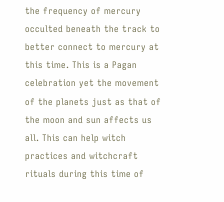the frequency of mercury occulted beneath the track to better connect to mercury at this time. This is a Pagan celebration yet the movement of the planets just as that of the moon and sun affects us all. This can help witch practices and witchcraft rituals during this time of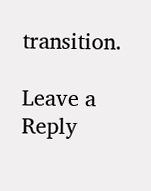transition.

Leave a Reply